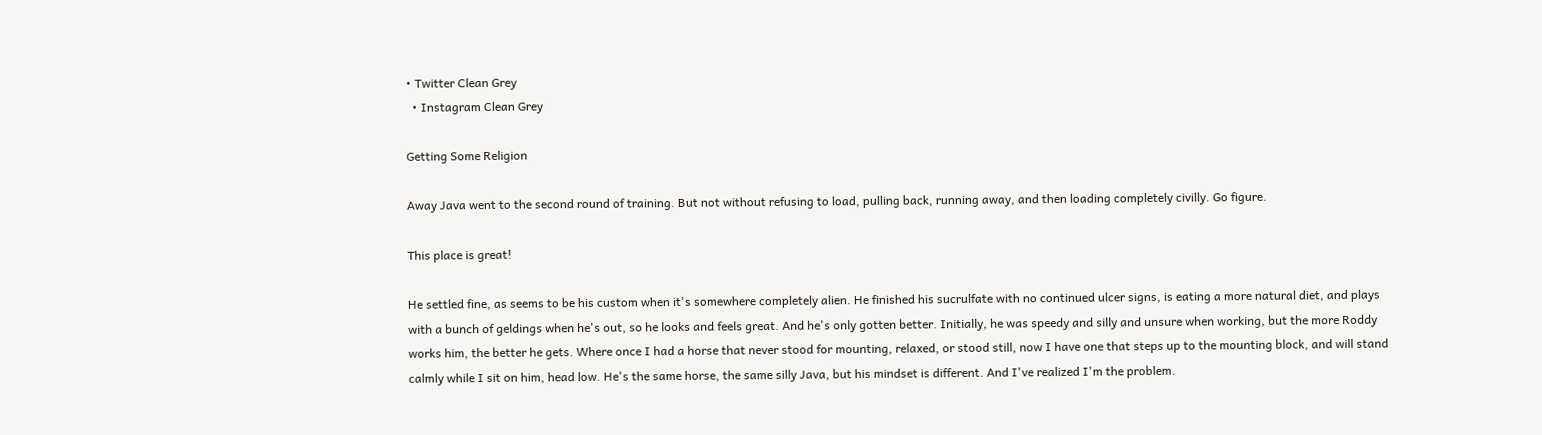• Twitter Clean Grey
  • Instagram Clean Grey

Getting Some Religion

Away Java went to the second round of training. But not without refusing to load, pulling back, running away, and then loading completely civilly. Go figure.

This place is great!

He settled fine, as seems to be his custom when it's somewhere completely alien. He finished his sucrulfate with no continued ulcer signs, is eating a more natural diet, and plays with a bunch of geldings when he's out, so he looks and feels great. And he's only gotten better. Initially, he was speedy and silly and unsure when working, but the more Roddy works him, the better he gets. Where once I had a horse that never stood for mounting, relaxed, or stood still, now I have one that steps up to the mounting block, and will stand calmly while I sit on him, head low. He's the same horse, the same silly Java, but his mindset is different. And I've realized I'm the problem.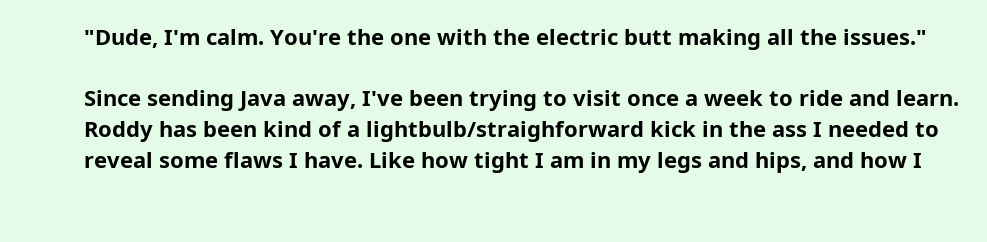"Dude, I'm calm. You're the one with the electric butt making all the issues."

Since sending Java away, I've been trying to visit once a week to ride and learn. Roddy has been kind of a lightbulb/straighforward kick in the ass I needed to reveal some flaws I have. Like how tight I am in my legs and hips, and how I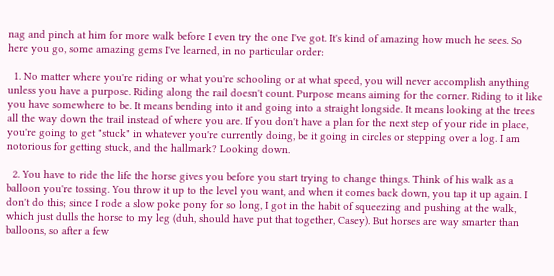nag and pinch at him for more walk before I even try the one I've got. It's kind of amazing how much he sees. So here you go, some amazing gems I've learned, in no particular order:

  1. No matter where you're riding or what you're schooling or at what speed, you will never accomplish anything unless you have a purpose. Riding along the rail doesn't count. Purpose means aiming for the corner. Riding to it like you have somewhere to be. It means bending into it and going into a straight longside. It means looking at the trees all the way down the trail instead of where you are. If you don't have a plan for the next step of your ride in place, you're going to get "stuck" in whatever you're currently doing, be it going in circles or stepping over a log. I am notorious for getting stuck, and the hallmark? Looking down.

  2. You have to ride the life the horse gives you before you start trying to change things. Think of his walk as a balloon you're tossing. You throw it up to the level you want, and when it comes back down, you tap it up again. I don't do this; since I rode a slow poke pony for so long, I got in the habit of squeezing and pushing at the walk, which just dulls the horse to my leg (duh, should have put that together, Casey). But horses are way smarter than balloons, so after a few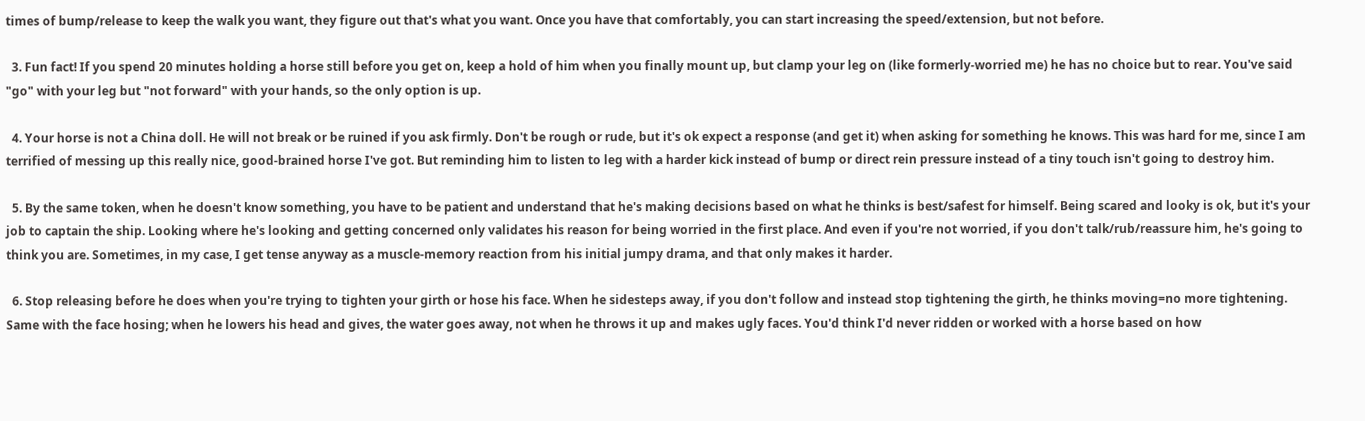times of bump/release to keep the walk you want, they figure out that's what you want. Once you have that comfortably, you can start increasing the speed/extension, but not before.

  3. Fun fact! If you spend 20 minutes holding a horse still before you get on, keep a hold of him when you finally mount up, but clamp your leg on (like formerly-worried me) he has no choice but to rear. You've said "go" with your leg but "not forward" with your hands, so the only option is up.

  4. Your horse is not a China doll. He will not break or be ruined if you ask firmly. Don't be rough or rude, but it's ok expect a response (and get it) when asking for something he knows. This was hard for me, since I am terrified of messing up this really nice, good-brained horse I've got. But reminding him to listen to leg with a harder kick instead of bump or direct rein pressure instead of a tiny touch isn't going to destroy him.

  5. By the same token, when he doesn't know something, you have to be patient and understand that he's making decisions based on what he thinks is best/safest for himself. Being scared and looky is ok, but it's your job to captain the ship. Looking where he's looking and getting concerned only validates his reason for being worried in the first place. And even if you're not worried, if you don't talk/rub/reassure him, he's going to think you are. Sometimes, in my case, I get tense anyway as a muscle-memory reaction from his initial jumpy drama, and that only makes it harder.

  6. Stop releasing before he does when you're trying to tighten your girth or hose his face. When he sidesteps away, if you don't follow and instead stop tightening the girth, he thinks moving=no more tightening. Same with the face hosing; when he lowers his head and gives, the water goes away, not when he throws it up and makes ugly faces. You'd think I'd never ridden or worked with a horse based on how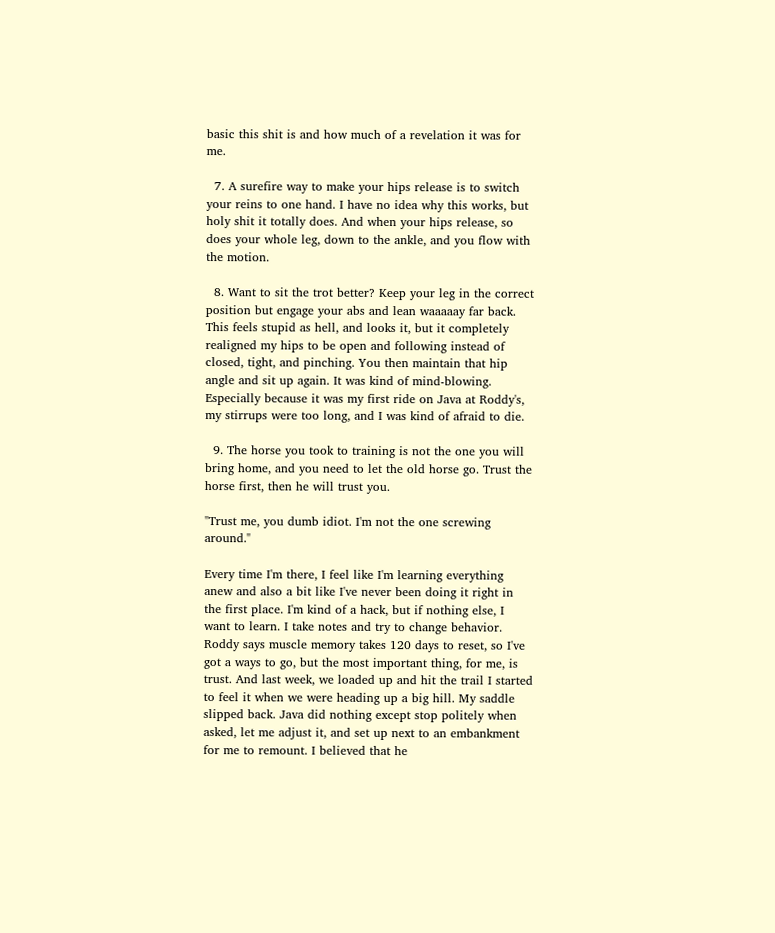basic this shit is and how much of a revelation it was for me.

  7. A surefire way to make your hips release is to switch your reins to one hand. I have no idea why this works, but holy shit it totally does. And when your hips release, so does your whole leg, down to the ankle, and you flow with the motion.

  8. Want to sit the trot better? Keep your leg in the correct position but engage your abs and lean waaaaay far back. This feels stupid as hell, and looks it, but it completely realigned my hips to be open and following instead of closed, tight, and pinching. You then maintain that hip angle and sit up again. It was kind of mind-blowing. Especially because it was my first ride on Java at Roddy's, my stirrups were too long, and I was kind of afraid to die.

  9. The horse you took to training is not the one you will bring home, and you need to let the old horse go. Trust the horse first, then he will trust you.

"Trust me, you dumb idiot. I'm not the one screwing around."

Every time I'm there, I feel like I'm learning everything anew and also a bit like I've never been doing it right in the first place. I'm kind of a hack, but if nothing else, I want to learn. I take notes and try to change behavior. Roddy says muscle memory takes 120 days to reset, so I've got a ways to go, but the most important thing, for me, is trust. And last week, we loaded up and hit the trail I started to feel it when we were heading up a big hill. My saddle slipped back. Java did nothing except stop politely when asked, let me adjust it, and set up next to an embankment for me to remount. I believed that he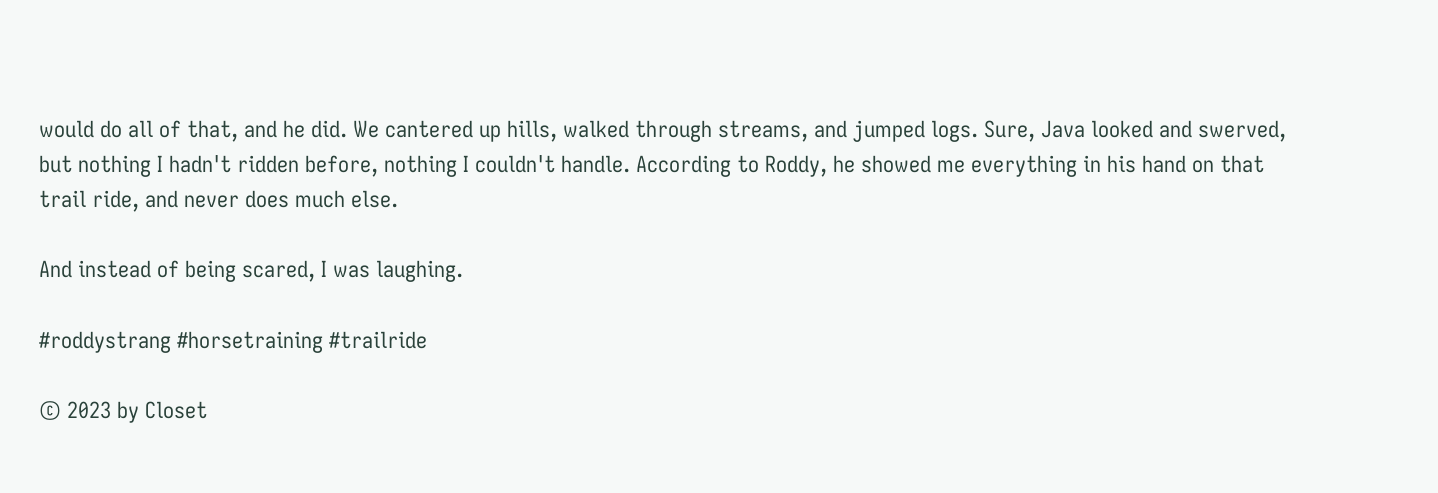would do all of that, and he did. We cantered up hills, walked through streams, and jumped logs. Sure, Java looked and swerved, but nothing I hadn't ridden before, nothing I couldn't handle. According to Roddy, he showed me everything in his hand on that trail ride, and never does much else.

And instead of being scared, I was laughing.

#roddystrang #horsetraining #trailride

© 2023 by Closet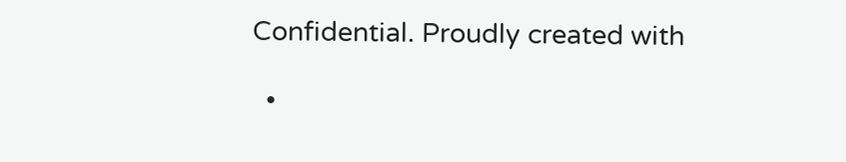Confidential. Proudly created with

  •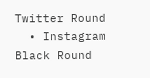Twitter Round
  • Instagram Black Round